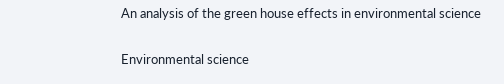An analysis of the green house effects in environmental science

Environmental science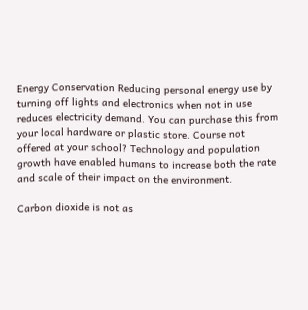Energy Conservation Reducing personal energy use by turning off lights and electronics when not in use reduces electricity demand. You can purchase this from your local hardware or plastic store. Course not offered at your school? Technology and population growth have enabled humans to increase both the rate and scale of their impact on the environment.

Carbon dioxide is not as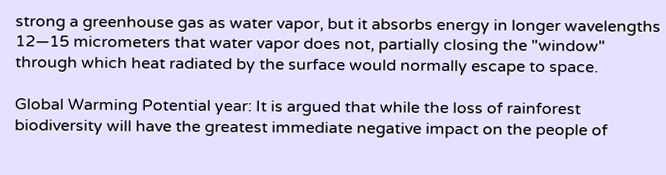strong a greenhouse gas as water vapor, but it absorbs energy in longer wavelengths 12—15 micrometers that water vapor does not, partially closing the "window" through which heat radiated by the surface would normally escape to space.

Global Warming Potential year: It is argued that while the loss of rainforest biodiversity will have the greatest immediate negative impact on the people of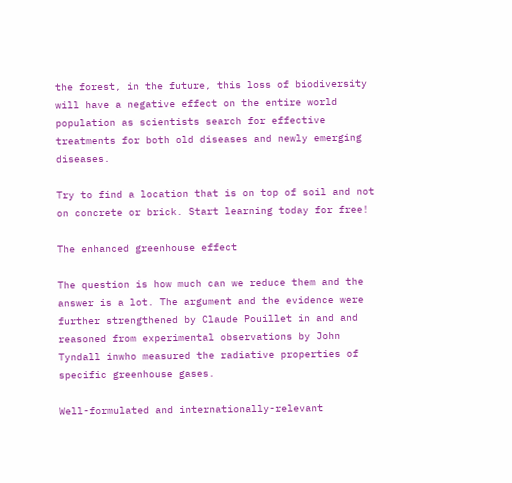the forest, in the future, this loss of biodiversity will have a negative effect on the entire world population as scientists search for effective treatments for both old diseases and newly emerging diseases.

Try to find a location that is on top of soil and not on concrete or brick. Start learning today for free!

The enhanced greenhouse effect

The question is how much can we reduce them and the answer is a lot. The argument and the evidence were further strengthened by Claude Pouillet in and and reasoned from experimental observations by John Tyndall inwho measured the radiative properties of specific greenhouse gases.

Well-formulated and internationally-relevant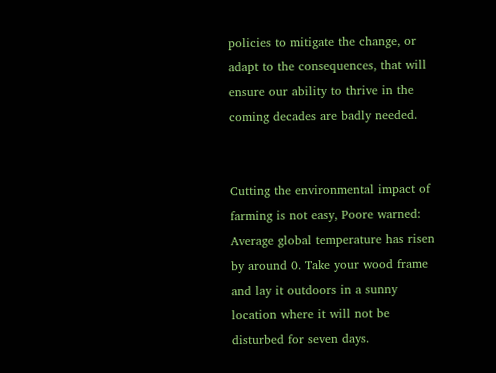policies to mitigate the change, or adapt to the consequences, that will ensure our ability to thrive in the coming decades are badly needed.


Cutting the environmental impact of farming is not easy, Poore warned: Average global temperature has risen by around 0. Take your wood frame and lay it outdoors in a sunny location where it will not be disturbed for seven days.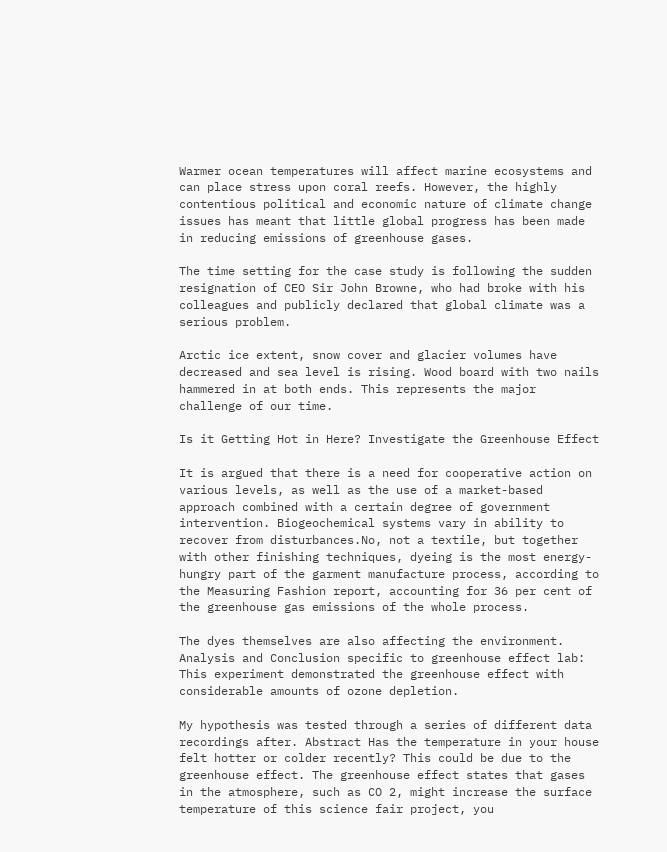Warmer ocean temperatures will affect marine ecosystems and can place stress upon coral reefs. However, the highly contentious political and economic nature of climate change issues has meant that little global progress has been made in reducing emissions of greenhouse gases.

The time setting for the case study is following the sudden resignation of CEO Sir John Browne, who had broke with his colleagues and publicly declared that global climate was a serious problem.

Arctic ice extent, snow cover and glacier volumes have decreased and sea level is rising. Wood board with two nails hammered in at both ends. This represents the major challenge of our time.

Is it Getting Hot in Here? Investigate the Greenhouse Effect

It is argued that there is a need for cooperative action on various levels, as well as the use of a market-based approach combined with a certain degree of government intervention. Biogeochemical systems vary in ability to recover from disturbances.No, not a textile, but together with other finishing techniques, dyeing is the most energy-hungry part of the garment manufacture process, according to the Measuring Fashion report, accounting for 36 per cent of the greenhouse gas emissions of the whole process.

The dyes themselves are also affecting the environment. Analysis and Conclusion specific to greenhouse effect lab: This experiment demonstrated the greenhouse effect with considerable amounts of ozone depletion.

My hypothesis was tested through a series of different data recordings after. Abstract Has the temperature in your house felt hotter or colder recently? This could be due to the greenhouse effect. The greenhouse effect states that gases in the atmosphere, such as CO 2, might increase the surface temperature of this science fair project, you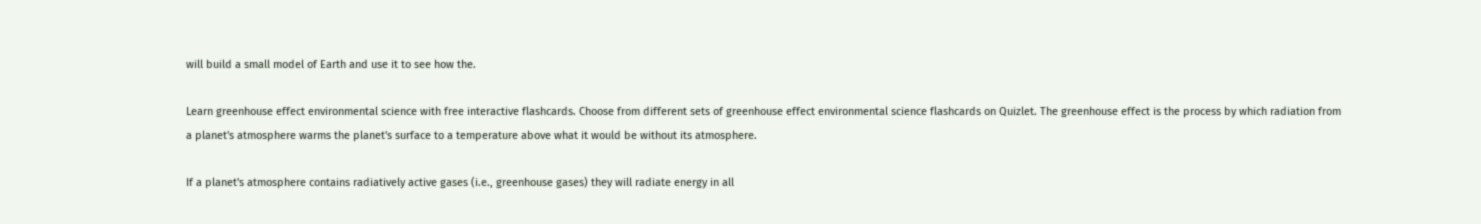will build a small model of Earth and use it to see how the.

Learn greenhouse effect environmental science with free interactive flashcards. Choose from different sets of greenhouse effect environmental science flashcards on Quizlet. The greenhouse effect is the process by which radiation from a planet's atmosphere warms the planet's surface to a temperature above what it would be without its atmosphere.

If a planet's atmosphere contains radiatively active gases (i.e., greenhouse gases) they will radiate energy in all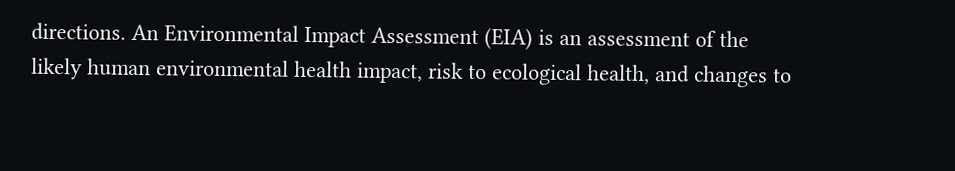directions. An Environmental Impact Assessment (EIA) is an assessment of the likely human environmental health impact, risk to ecological health, and changes to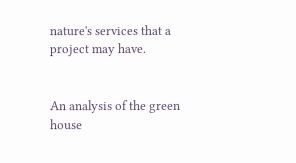nature's services that a project may have.


An analysis of the green house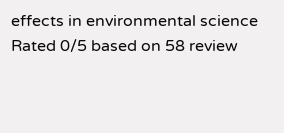effects in environmental science
Rated 0/5 based on 58 review